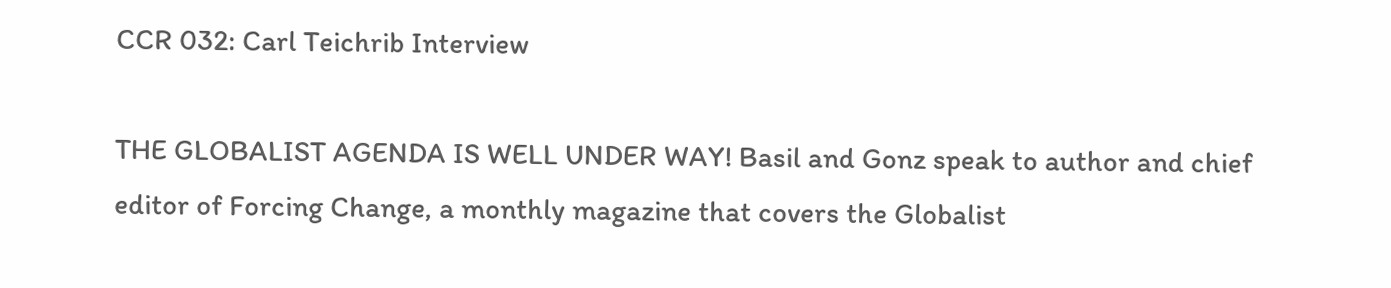CCR 032: Carl Teichrib Interview

THE GLOBALIST AGENDA IS WELL UNDER WAY! Basil and Gonz speak to author and chief editor of Forcing Change, a monthly magazine that covers the Globalist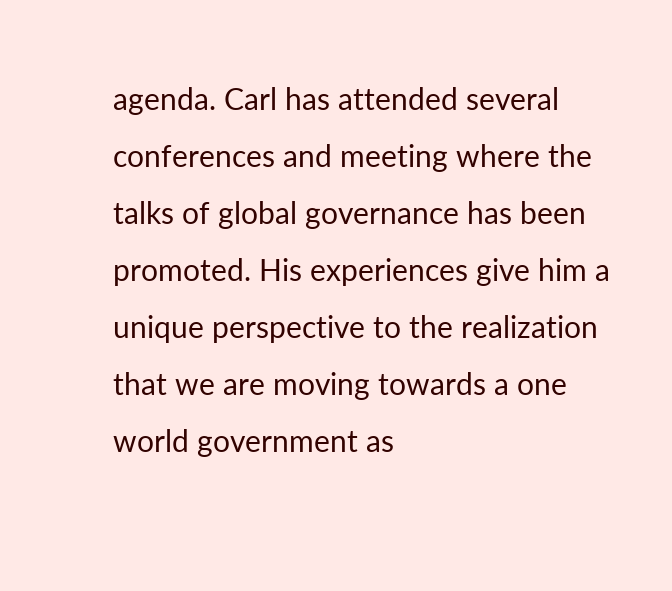agenda. Carl has attended several conferences and meeting where the talks of global governance has been promoted. His experiences give him a unique perspective to the realization that we are moving towards a one world government as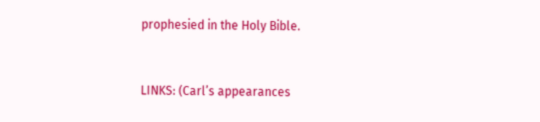prophesied in the Holy Bible.


LINKS: (Carl’s appearances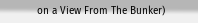on a View From The Bunker)